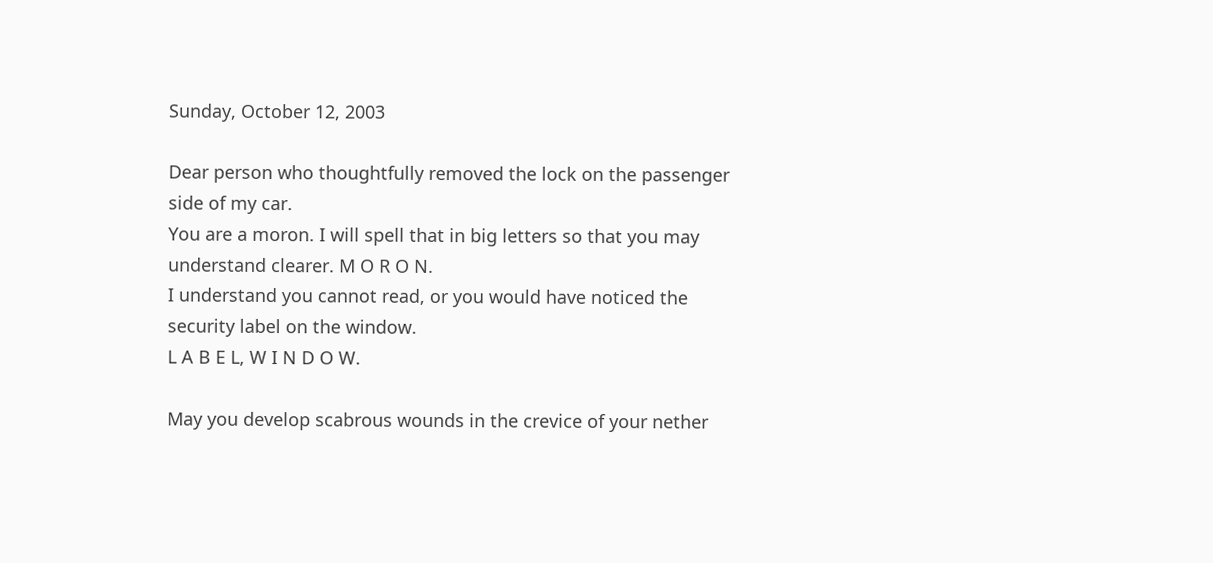Sunday, October 12, 2003

Dear person who thoughtfully removed the lock on the passenger side of my car.
You are a moron. I will spell that in big letters so that you may understand clearer. M O R O N.
I understand you cannot read, or you would have noticed the security label on the window.
L A B E L, W I N D O W.

May you develop scabrous wounds in the crevice of your nether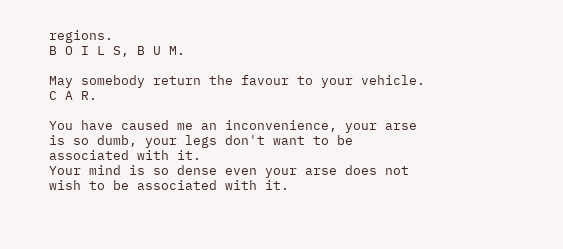regions.
B O I L S, B U M.

May somebody return the favour to your vehicle.
C A R.

You have caused me an inconvenience, your arse is so dumb, your legs don't want to be associated with it.
Your mind is so dense even your arse does not wish to be associated with it.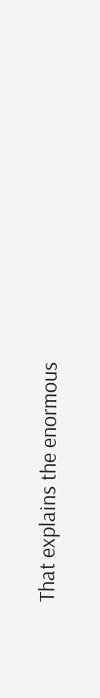That explains the enormous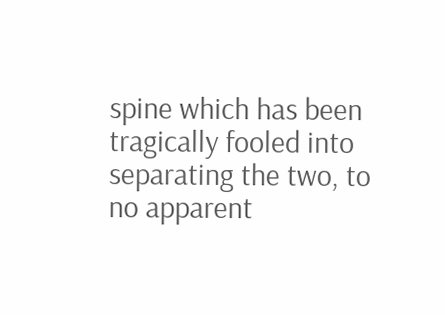spine which has been tragically fooled into separating the two, to no apparent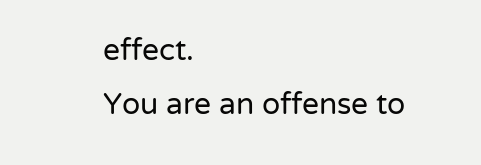effect.
You are an offense to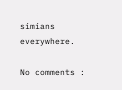simians everywhere.

No comments :